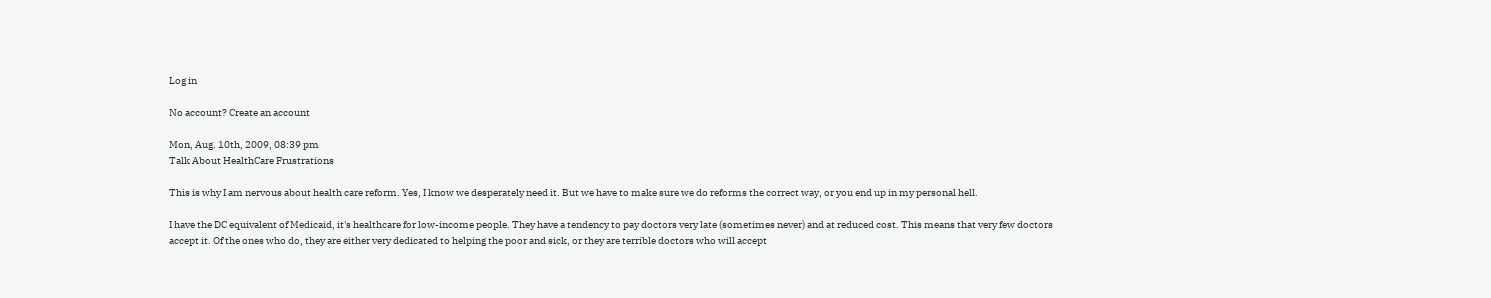Log in

No account? Create an account

Mon, Aug. 10th, 2009, 08:39 pm
Talk About HealthCare Frustrations

This is why I am nervous about health care reform. Yes, I know we desperately need it. But we have to make sure we do reforms the correct way, or you end up in my personal hell.

I have the DC equivalent of Medicaid, it's healthcare for low-income people. They have a tendency to pay doctors very late (sometimes never) and at reduced cost. This means that very few doctors accept it. Of the ones who do, they are either very dedicated to helping the poor and sick, or they are terrible doctors who will accept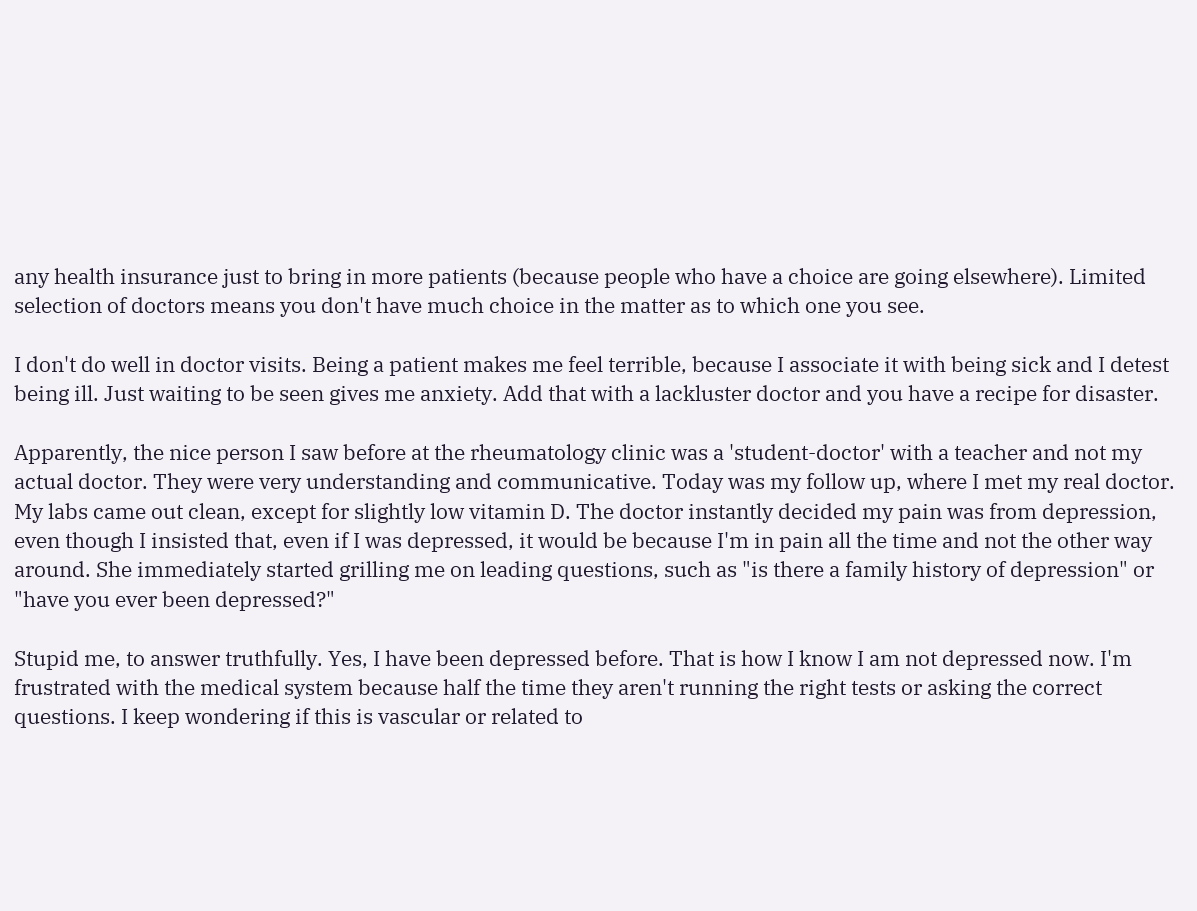any health insurance just to bring in more patients (because people who have a choice are going elsewhere). Limited selection of doctors means you don't have much choice in the matter as to which one you see.

I don't do well in doctor visits. Being a patient makes me feel terrible, because I associate it with being sick and I detest being ill. Just waiting to be seen gives me anxiety. Add that with a lackluster doctor and you have a recipe for disaster.

Apparently, the nice person I saw before at the rheumatology clinic was a 'student-doctor' with a teacher and not my actual doctor. They were very understanding and communicative. Today was my follow up, where I met my real doctor. My labs came out clean, except for slightly low vitamin D. The doctor instantly decided my pain was from depression, even though I insisted that, even if I was depressed, it would be because I'm in pain all the time and not the other way around. She immediately started grilling me on leading questions, such as "is there a family history of depression" or "have you ever been depressed?"

Stupid me, to answer truthfully. Yes, I have been depressed before. That is how I know I am not depressed now. I'm frustrated with the medical system because half the time they aren't running the right tests or asking the correct questions. I keep wondering if this is vascular or related to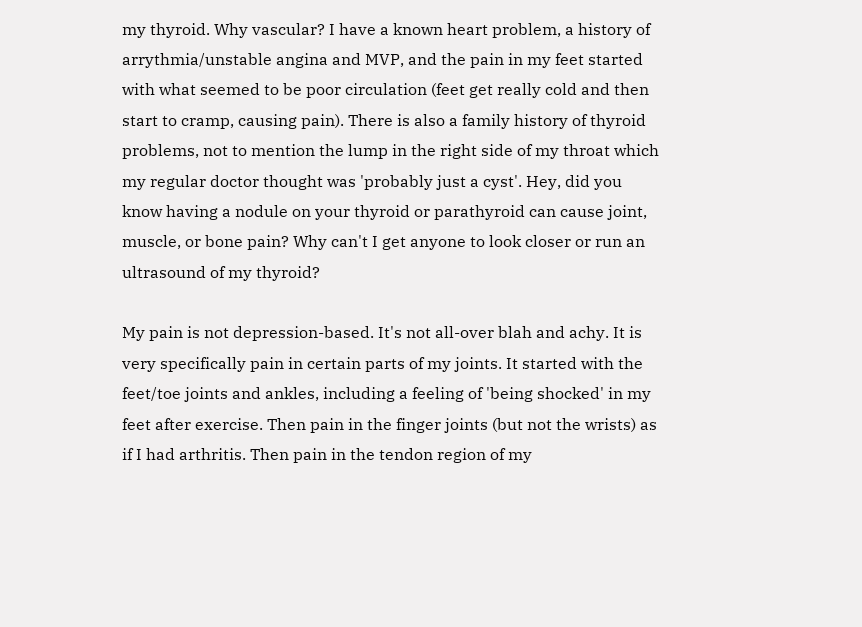my thyroid. Why vascular? I have a known heart problem, a history of arrythmia/unstable angina and MVP, and the pain in my feet started with what seemed to be poor circulation (feet get really cold and then start to cramp, causing pain). There is also a family history of thyroid problems, not to mention the lump in the right side of my throat which my regular doctor thought was 'probably just a cyst'. Hey, did you know having a nodule on your thyroid or parathyroid can cause joint, muscle, or bone pain? Why can't I get anyone to look closer or run an ultrasound of my thyroid?

My pain is not depression-based. It's not all-over blah and achy. It is very specifically pain in certain parts of my joints. It started with the feet/toe joints and ankles, including a feeling of 'being shocked' in my feet after exercise. Then pain in the finger joints (but not the wrists) as if I had arthritis. Then pain in the tendon region of my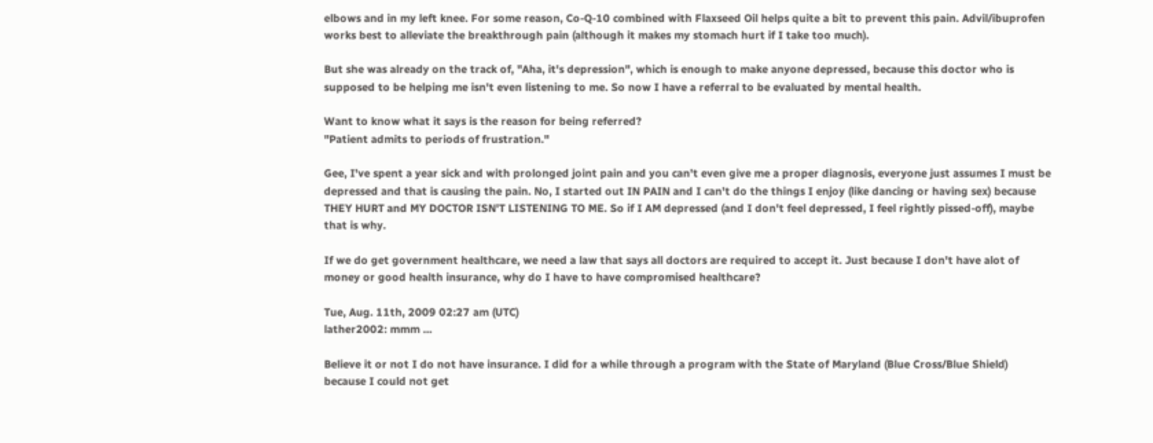elbows and in my left knee. For some reason, Co-Q-10 combined with Flaxseed Oil helps quite a bit to prevent this pain. Advil/ibuprofen works best to alleviate the breakthrough pain (although it makes my stomach hurt if I take too much).

But she was already on the track of, "Aha, it's depression", which is enough to make anyone depressed, because this doctor who is supposed to be helping me isn't even listening to me. So now I have a referral to be evaluated by mental health.

Want to know what it says is the reason for being referred?
"Patient admits to periods of frustration."

Gee, I've spent a year sick and with prolonged joint pain and you can't even give me a proper diagnosis, everyone just assumes I must be depressed and that is causing the pain. No, I started out IN PAIN and I can't do the things I enjoy (like dancing or having sex) because THEY HURT and MY DOCTOR ISN'T LISTENING TO ME. So if I AM depressed (and I don't feel depressed, I feel rightly pissed-off), maybe that is why.

If we do get government healthcare, we need a law that says all doctors are required to accept it. Just because I don't have alot of money or good health insurance, why do I have to have compromised healthcare?

Tue, Aug. 11th, 2009 02:27 am (UTC)
lather2002: mmm ...

Believe it or not I do not have insurance. I did for a while through a program with the State of Maryland (Blue Cross/Blue Shield) because I could not get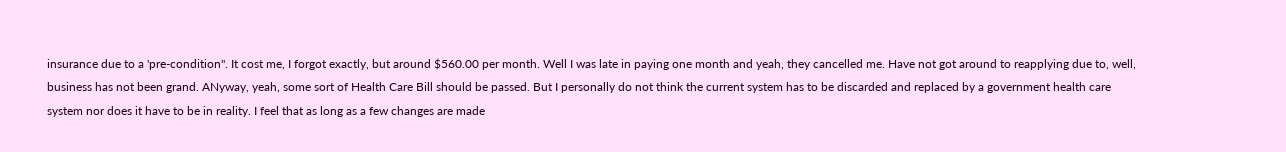insurance due to a 'pre-condition". It cost me, I forgot exactly, but around $560.00 per month. Well I was late in paying one month and yeah, they cancelled me. Have not got around to reapplying due to, well, business has not been grand. ANyway, yeah, some sort of Health Care Bill should be passed. But I personally do not think the current system has to be discarded and replaced by a government health care system nor does it have to be in reality. I feel that as long as a few changes are made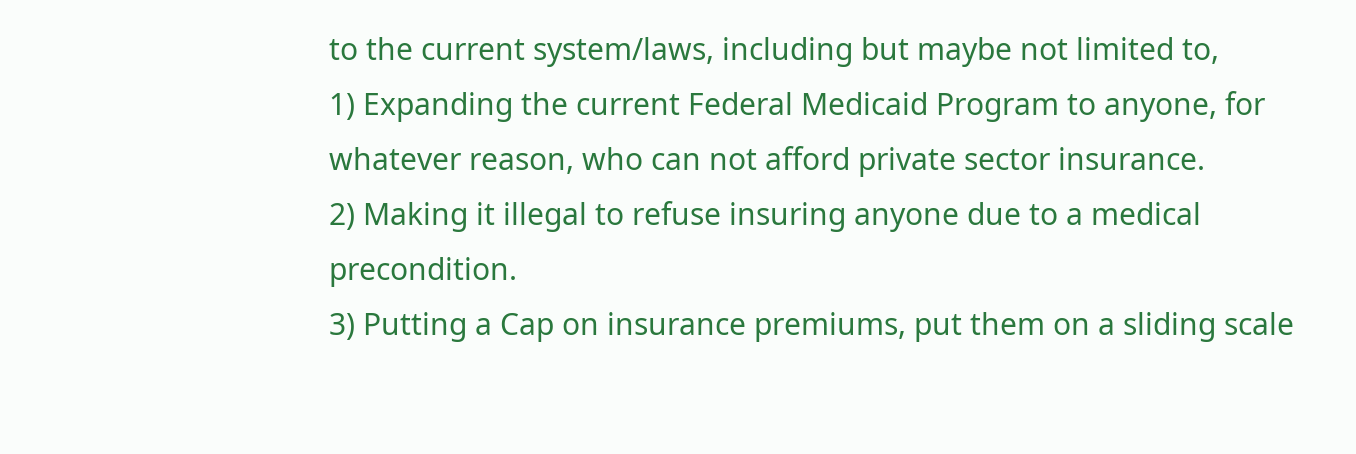to the current system/laws, including but maybe not limited to,
1) Expanding the current Federal Medicaid Program to anyone, for whatever reason, who can not afford private sector insurance.
2) Making it illegal to refuse insuring anyone due to a medical precondition.
3) Putting a Cap on insurance premiums, put them on a sliding scale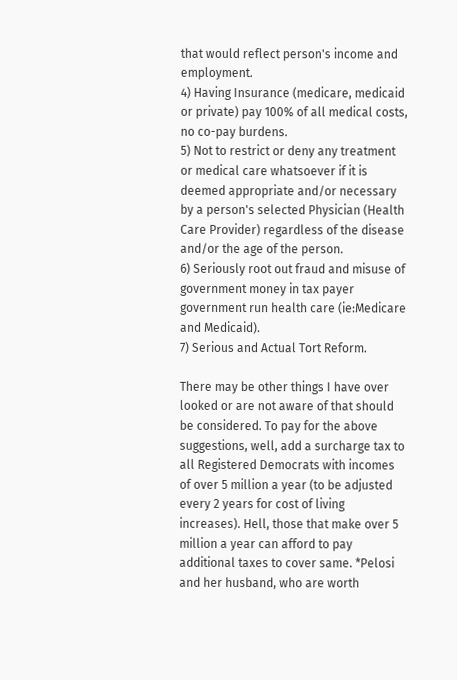that would reflect person's income and employment.
4) Having Insurance (medicare, medicaid or private) pay 100% of all medical costs, no co-pay burdens.
5) Not to restrict or deny any treatment or medical care whatsoever if it is deemed appropriate and/or necessary by a person's selected Physician (Health Care Provider) regardless of the disease and/or the age of the person.
6) Seriously root out fraud and misuse of government money in tax payer government run health care (ie:Medicare and Medicaid).
7) Serious and Actual Tort Reform.

There may be other things I have over looked or are not aware of that should be considered. To pay for the above suggestions, well, add a surcharge tax to all Registered Democrats with incomes of over 5 million a year (to be adjusted every 2 years for cost of living increases). Hell, those that make over 5 million a year can afford to pay additional taxes to cover same. *Pelosi and her husband, who are worth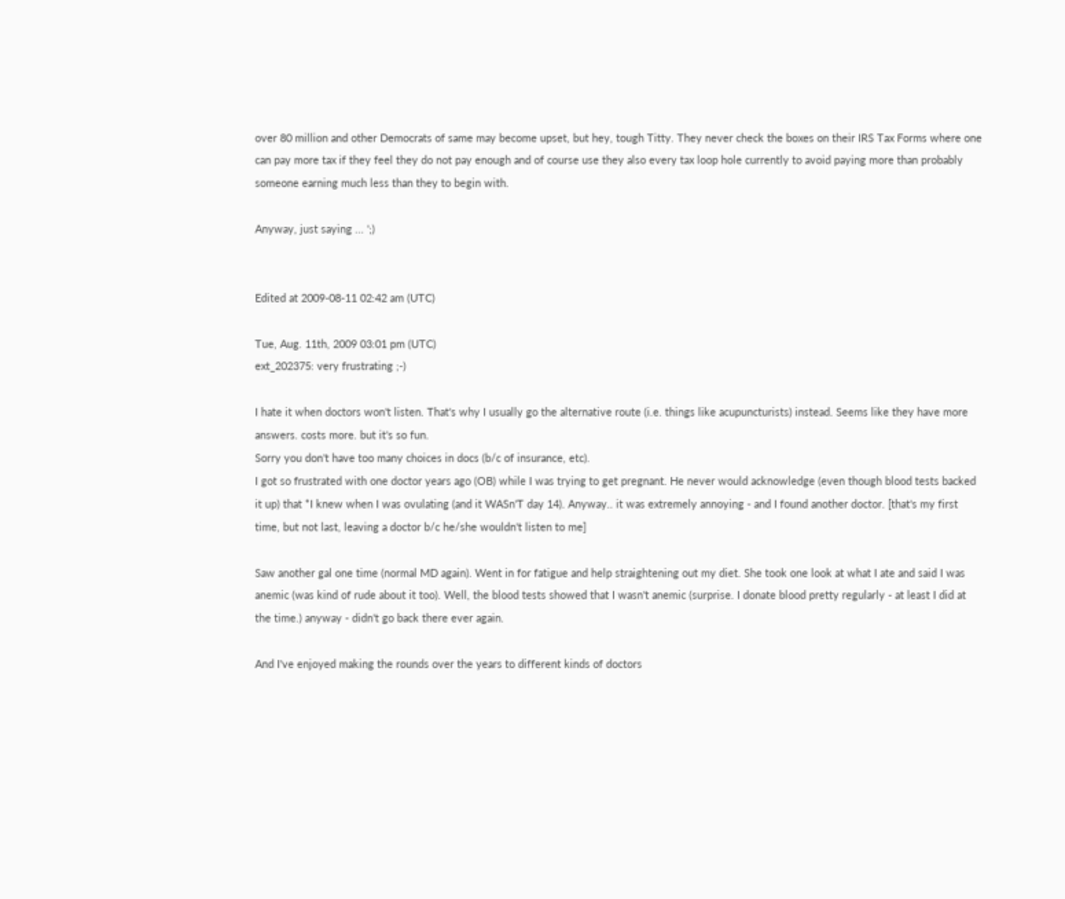over 80 million and other Democrats of same may become upset, but hey, tough Titty. They never check the boxes on their IRS Tax Forms where one can pay more tax if they feel they do not pay enough and of course use they also every tax loop hole currently to avoid paying more than probably someone earning much less than they to begin with.

Anyway, just saying ... ';)


Edited at 2009-08-11 02:42 am (UTC)

Tue, Aug. 11th, 2009 03:01 pm (UTC)
ext_202375: very frustrating ;-)

I hate it when doctors won't listen. That's why I usually go the alternative route (i.e. things like acupuncturists) instead. Seems like they have more answers. costs more. but it's so fun.
Sorry you don't have too many choices in docs (b/c of insurance, etc).
I got so frustrated with one doctor years ago (OB) while I was trying to get pregnant. He never would acknowledge (even though blood tests backed it up) that *I knew when I was ovulating (and it WASn'T day 14). Anyway.. it was extremely annoying - and I found another doctor. [that's my first time, but not last, leaving a doctor b/c he/she wouldn't listen to me]

Saw another gal one time (normal MD again). Went in for fatigue and help straightening out my diet. She took one look at what I ate and said I was anemic (was kind of rude about it too). Well, the blood tests showed that I wasn't anemic (surprise. I donate blood pretty regularly - at least I did at the time.) anyway - didn't go back there ever again.

And I've enjoyed making the rounds over the years to different kinds of doctors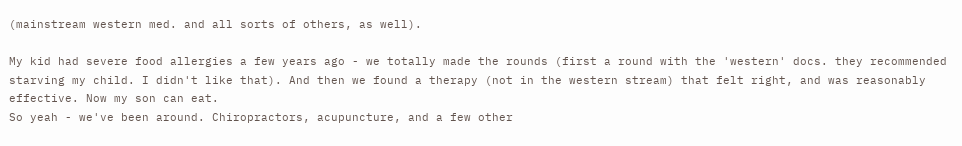(mainstream western med. and all sorts of others, as well).

My kid had severe food allergies a few years ago - we totally made the rounds (first a round with the 'western' docs. they recommended starving my child. I didn't like that). And then we found a therapy (not in the western stream) that felt right, and was reasonably effective. Now my son can eat.
So yeah - we've been around. Chiropractors, acupuncture, and a few other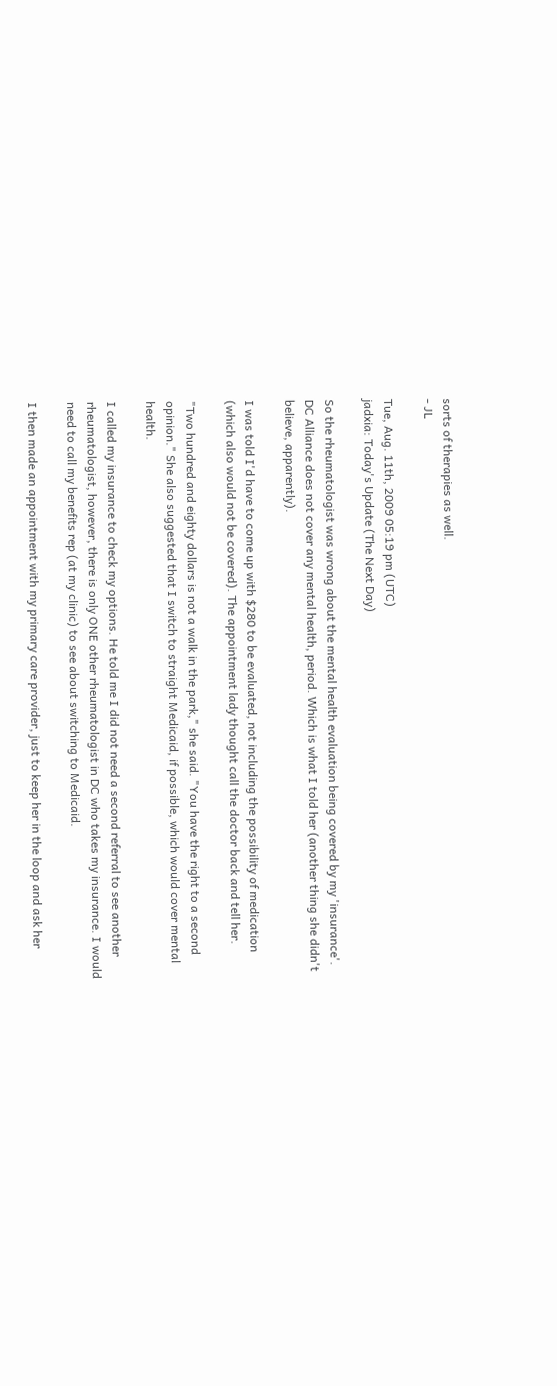sorts of therapies as well.
- JL

Tue, Aug. 11th, 2009 05:19 pm (UTC)
jadxia: Today's Update (The Next Day)

So the rheumatologist was wrong about the mental health evaluation being covered by my 'insurance'. DC Alliance does not cover any mental health, period. Which is what I told her (another thing she didn't believe, apparently).

I was told I'd have to come up with $280 to be evaluated, not including the possibility of medication (which also would not be covered). The appointment lady thought call the doctor back and tell her.

"Two hundred and eighty dollars is not a walk in the park," she said. "You have the right to a second opinion." She also suggested that I switch to straight Medicaid, if possible, which would cover mental health.

I called my insurance to check my options. He told me I did not need a second referral to see another rheumatologist, however, there is only ONE other rheumatologist in DC who takes my insurance. I would need to call my benefits rep (at my clinic) to see about switching to Medicaid.

I then made an appointment with my primary care provider, just to keep her in the loop and ask her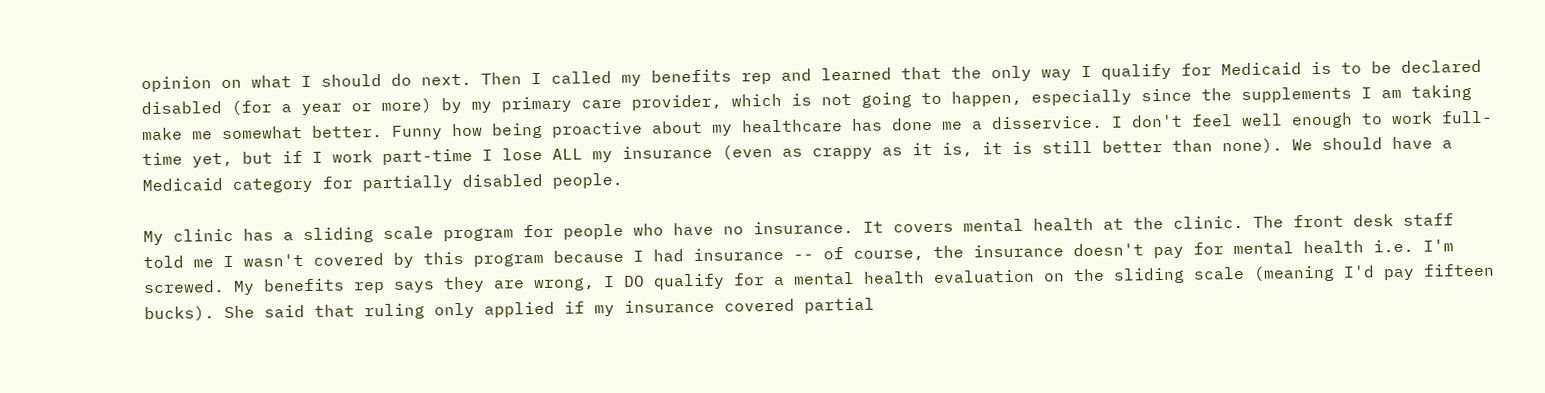opinion on what I should do next. Then I called my benefits rep and learned that the only way I qualify for Medicaid is to be declared disabled (for a year or more) by my primary care provider, which is not going to happen, especially since the supplements I am taking make me somewhat better. Funny how being proactive about my healthcare has done me a disservice. I don't feel well enough to work full-time yet, but if I work part-time I lose ALL my insurance (even as crappy as it is, it is still better than none). We should have a Medicaid category for partially disabled people.

My clinic has a sliding scale program for people who have no insurance. It covers mental health at the clinic. The front desk staff told me I wasn't covered by this program because I had insurance -- of course, the insurance doesn't pay for mental health i.e. I'm screwed. My benefits rep says they are wrong, I DO qualify for a mental health evaluation on the sliding scale (meaning I'd pay fifteen bucks). She said that ruling only applied if my insurance covered partial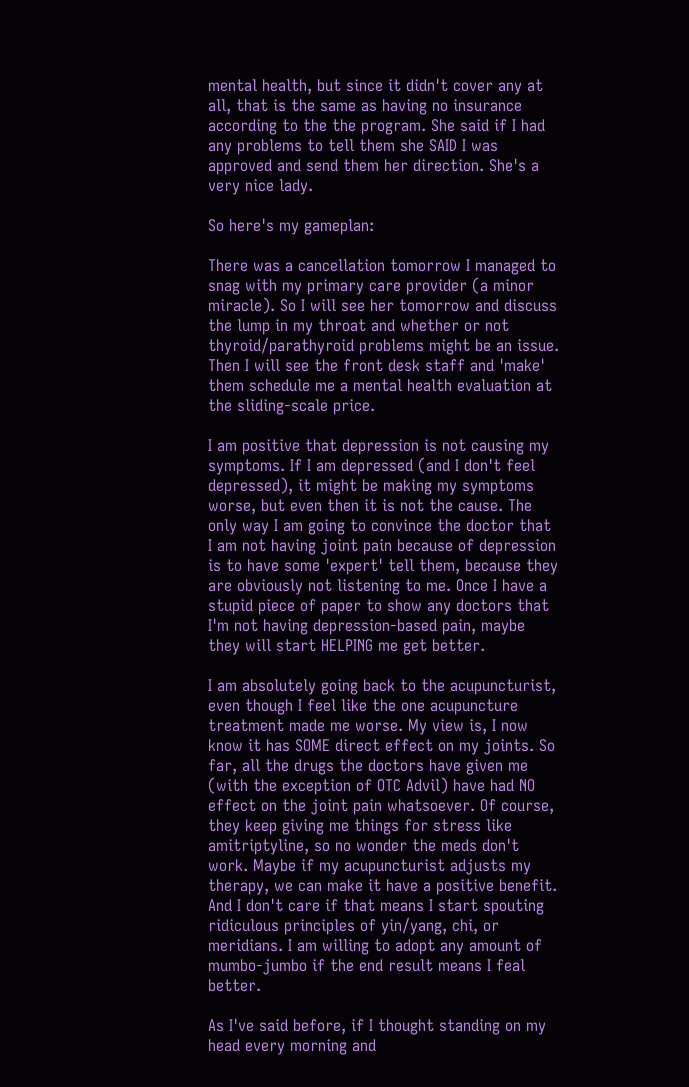mental health, but since it didn't cover any at all, that is the same as having no insurance according to the the program. She said if I had any problems to tell them she SAID I was approved and send them her direction. She's a very nice lady.

So here's my gameplan:

There was a cancellation tomorrow I managed to snag with my primary care provider (a minor miracle). So I will see her tomorrow and discuss the lump in my throat and whether or not thyroid/parathyroid problems might be an issue. Then I will see the front desk staff and 'make' them schedule me a mental health evaluation at the sliding-scale price.

I am positive that depression is not causing my symptoms. If I am depressed (and I don't feel depressed), it might be making my symptoms worse, but even then it is not the cause. The only way I am going to convince the doctor that I am not having joint pain because of depression is to have some 'expert' tell them, because they are obviously not listening to me. Once I have a stupid piece of paper to show any doctors that I'm not having depression-based pain, maybe they will start HELPING me get better.

I am absolutely going back to the acupuncturist, even though I feel like the one acupuncture treatment made me worse. My view is, I now know it has SOME direct effect on my joints. So far, all the drugs the doctors have given me (with the exception of OTC Advil) have had NO effect on the joint pain whatsoever. Of course, they keep giving me things for stress like amitriptyline, so no wonder the meds don't work. Maybe if my acupuncturist adjusts my therapy, we can make it have a positive benefit. And I don't care if that means I start spouting ridiculous principles of yin/yang, chi, or meridians. I am willing to adopt any amount of mumbo-jumbo if the end result means I feal better.

As I've said before, if I thought standing on my head every morning and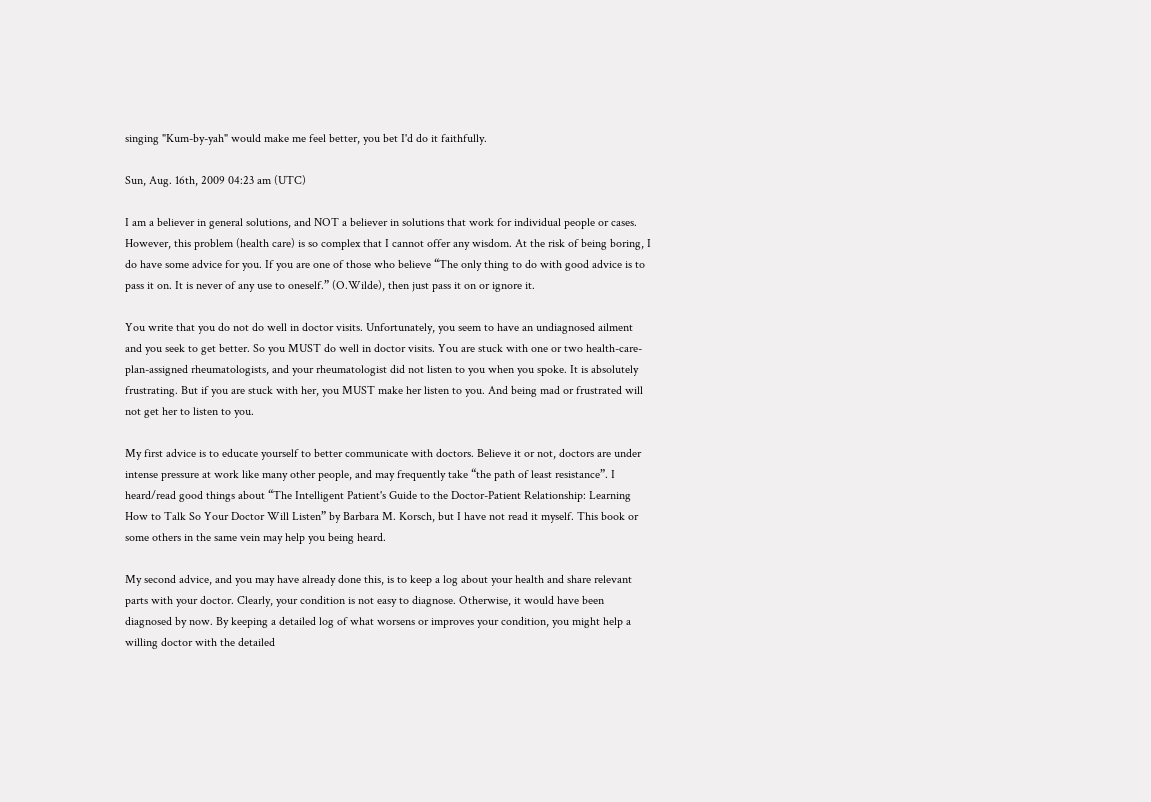singing "Kum-by-yah" would make me feel better, you bet I'd do it faithfully.

Sun, Aug. 16th, 2009 04:23 am (UTC)

I am a believer in general solutions, and NOT a believer in solutions that work for individual people or cases. However, this problem (health care) is so complex that I cannot offer any wisdom. At the risk of being boring, I do have some advice for you. If you are one of those who believe “The only thing to do with good advice is to pass it on. It is never of any use to oneself.” (O.Wilde), then just pass it on or ignore it.

You write that you do not do well in doctor visits. Unfortunately, you seem to have an undiagnosed ailment and you seek to get better. So you MUST do well in doctor visits. You are stuck with one or two health-care-plan-assigned rheumatologists, and your rheumatologist did not listen to you when you spoke. It is absolutely frustrating. But if you are stuck with her, you MUST make her listen to you. And being mad or frustrated will not get her to listen to you.

My first advice is to educate yourself to better communicate with doctors. Believe it or not, doctors are under intense pressure at work like many other people, and may frequently take “the path of least resistance”. I heard/read good things about “The Intelligent Patient's Guide to the Doctor-Patient Relationship: Learning How to Talk So Your Doctor Will Listen” by Barbara M. Korsch, but I have not read it myself. This book or some others in the same vein may help you being heard.

My second advice, and you may have already done this, is to keep a log about your health and share relevant parts with your doctor. Clearly, your condition is not easy to diagnose. Otherwise, it would have been diagnosed by now. By keeping a detailed log of what worsens or improves your condition, you might help a willing doctor with the detailed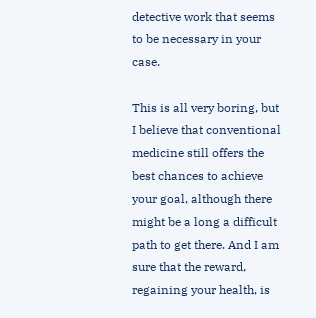detective work that seems to be necessary in your case.

This is all very boring, but I believe that conventional medicine still offers the best chances to achieve your goal, although there might be a long a difficult path to get there. And I am sure that the reward, regaining your health, is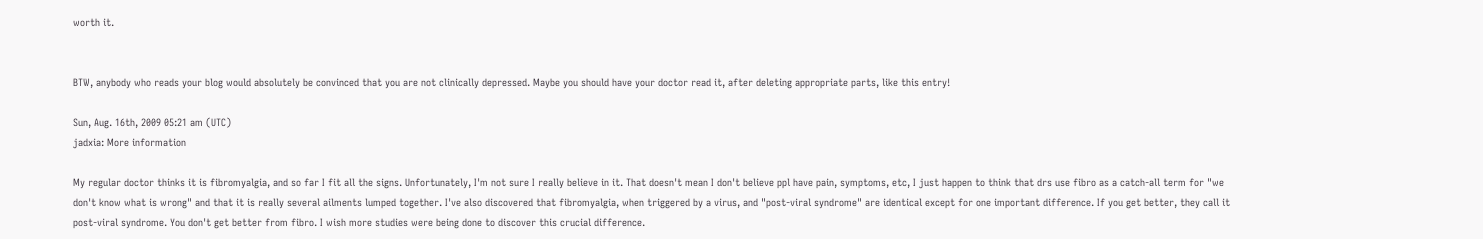worth it.


BTW, anybody who reads your blog would absolutely be convinced that you are not clinically depressed. Maybe you should have your doctor read it, after deleting appropriate parts, like this entry!

Sun, Aug. 16th, 2009 05:21 am (UTC)
jadxia: More information

My regular doctor thinks it is fibromyalgia, and so far I fit all the signs. Unfortunately, I'm not sure I really believe in it. That doesn't mean I don't believe ppl have pain, symptoms, etc, I just happen to think that drs use fibro as a catch-all term for "we don't know what is wrong" and that it is really several ailments lumped together. I've also discovered that fibromyalgia, when triggered by a virus, and "post-viral syndrome" are identical except for one important difference. If you get better, they call it post-viral syndrome. You don't get better from fibro. I wish more studies were being done to discover this crucial difference.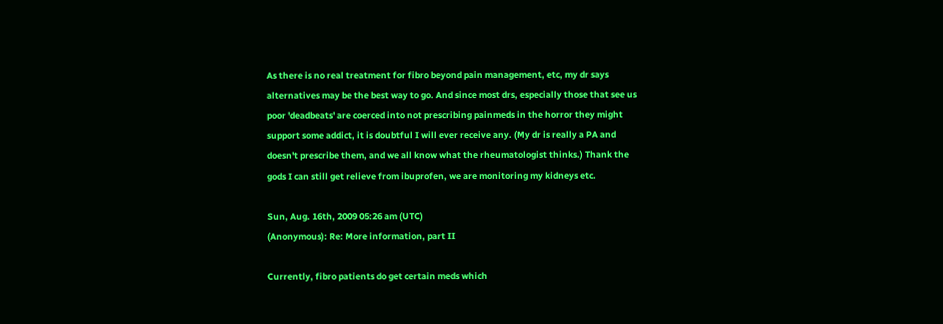As there is no real treatment for fibro beyond pain management, etc, my dr says alternatives may be the best way to go. And since most drs, especially those that see us poor 'deadbeats' are coerced into not prescribing painmeds in the horror they might support some addict, it is doubtful I will ever receive any. (My dr is really a PA and doesn't prescribe them, and we all know what the rheumatologist thinks.) Thank the gods I can still get relieve from ibuprofen, we are monitoring my kidneys etc.

Sun, Aug. 16th, 2009 05:26 am (UTC)
(Anonymous): Re: More information, part II

Currently, fibro patients do get certain meds which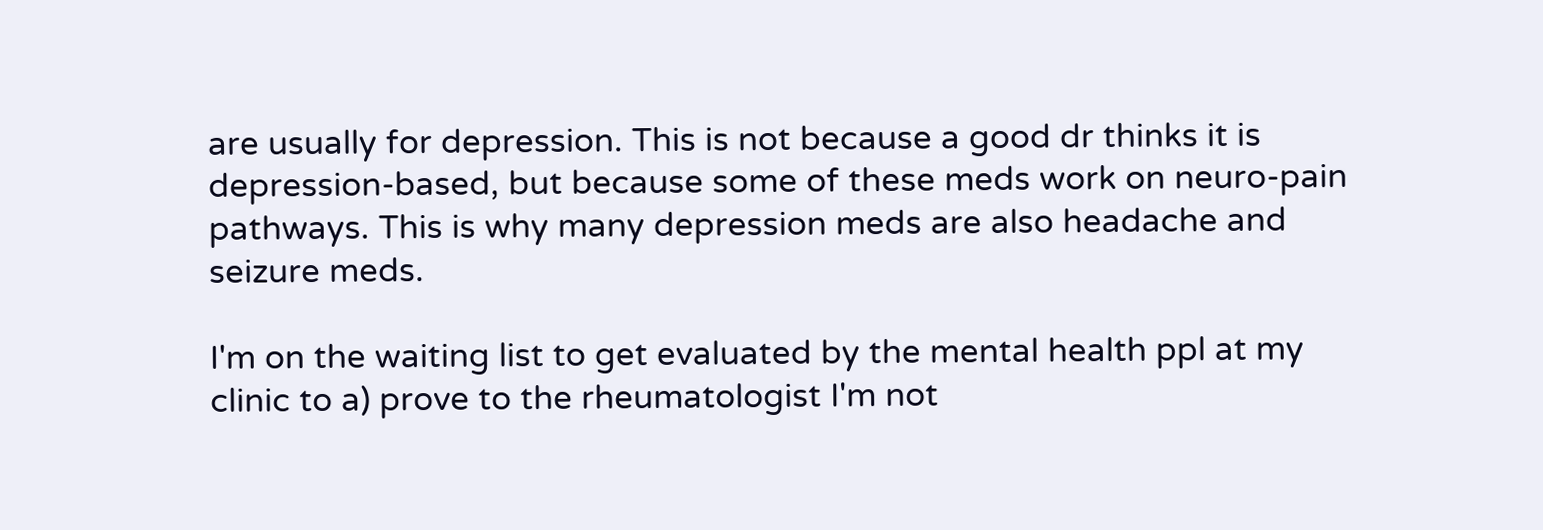are usually for depression. This is not because a good dr thinks it is depression-based, but because some of these meds work on neuro-pain pathways. This is why many depression meds are also headache and seizure meds.

I'm on the waiting list to get evaluated by the mental health ppl at my clinic to a) prove to the rheumatologist I'm not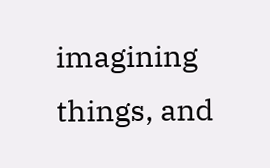imagining things, and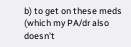b) to get on these meds (which my PA/dr also doesn't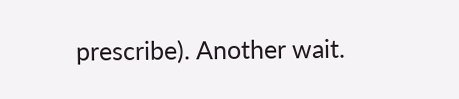prescribe). Another wait.